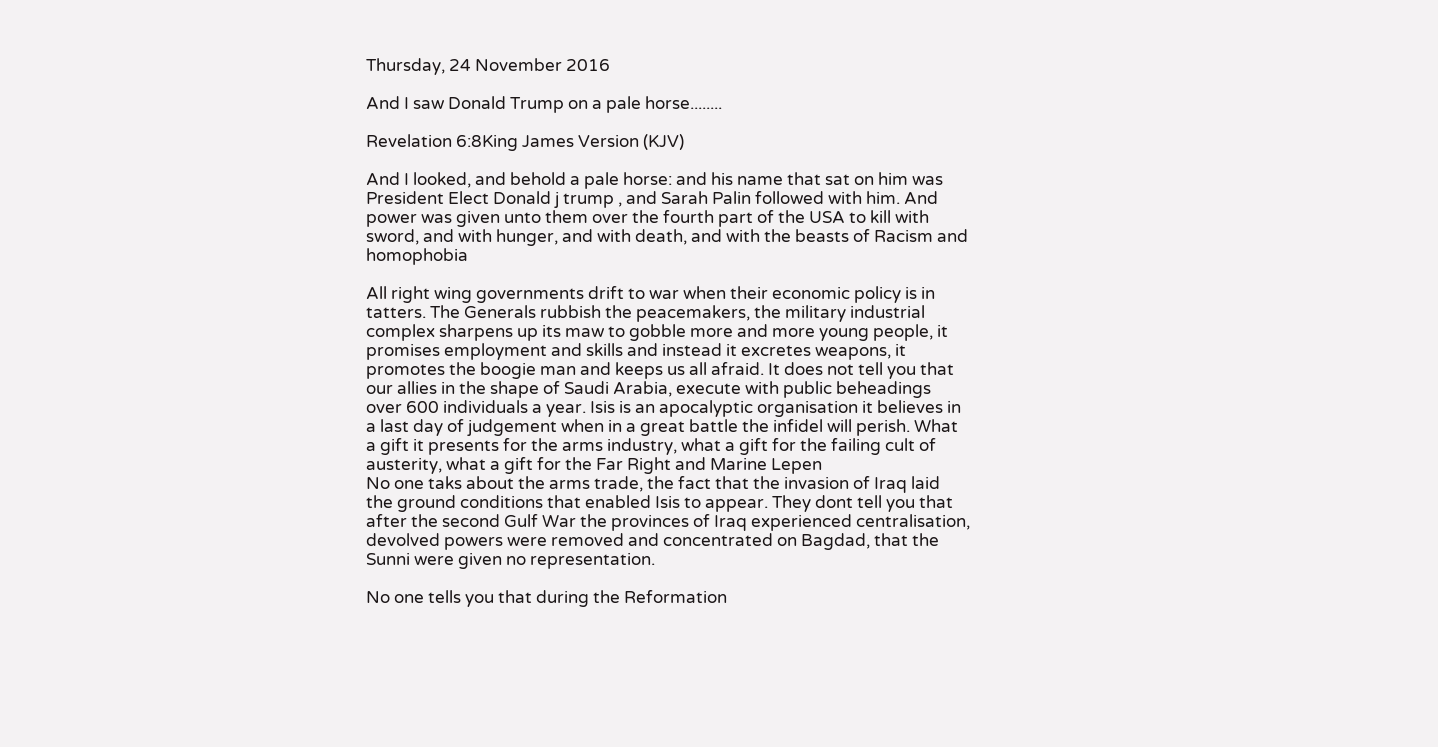Thursday, 24 November 2016

And I saw Donald Trump on a pale horse........

Revelation 6:8King James Version (KJV)

And I looked, and behold a pale horse: and his name that sat on him was President Elect Donald j trump , and Sarah Palin followed with him. And power was given unto them over the fourth part of the USA to kill with sword, and with hunger, and with death, and with the beasts of Racism and homophobia

All right wing governments drift to war when their economic policy is in tatters. The Generals rubbish the peacemakers, the military industrial complex sharpens up its maw to gobble more and more young people, it promises employment and skills and instead it excretes weapons, it promotes the boogie man and keeps us all afraid. It does not tell you that our allies in the shape of Saudi Arabia, execute with public beheadings over 600 individuals a year. Isis is an apocalyptic organisation it believes in a last day of judgement when in a great battle the infidel will perish. What a gift it presents for the arms industry, what a gift for the failing cult of austerity, what a gift for the Far Right and Marine Lepen
No one taks about the arms trade, the fact that the invasion of Iraq laid the ground conditions that enabled Isis to appear. They dont tell you that after the second Gulf War the provinces of Iraq experienced centralisation, devolved powers were removed and concentrated on Bagdad, that the Sunni were given no representation.

No one tells you that during the Reformation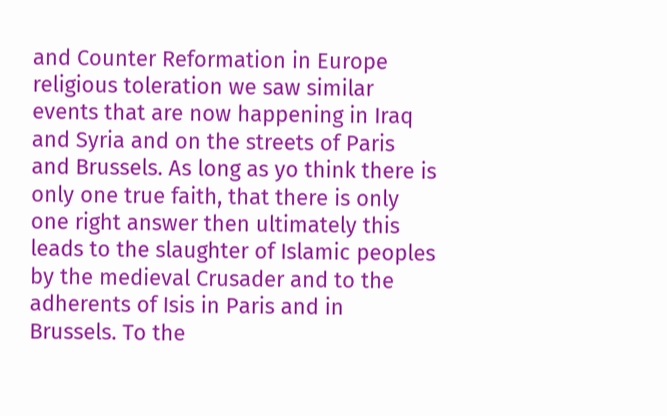and Counter Reformation in Europe religious toleration we saw similar events that are now happening in Iraq and Syria and on the streets of Paris and Brussels. As long as yo think there is only one true faith, that there is only one right answer then ultimately this leads to the slaughter of Islamic peoples by the medieval Crusader and to the adherents of Isis in Paris and in Brussels. To the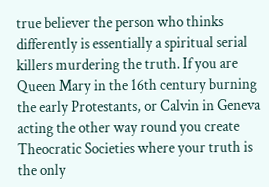true believer the person who thinks differently is essentially a spiritual serial killers murdering the truth. If you are Queen Mary in the 16th century burning the early Protestants, or Calvin in Geneva acting the other way round you create Theocratic Societies where your truth is the only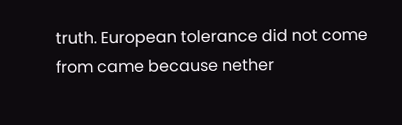truth. European tolerance did not come from came because nether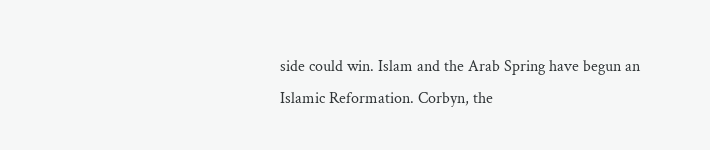side could win. Islam and the Arab Spring have begun an Islamic Reformation. Corbyn, the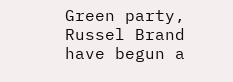Green party, Russel Brand have begun a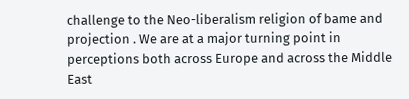challenge to the Neo-liberalism religion of bame and projection . We are at a major turning point in perceptions both across Europe and across the Middle East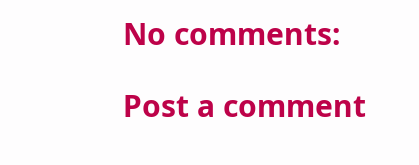No comments:

Post a comment